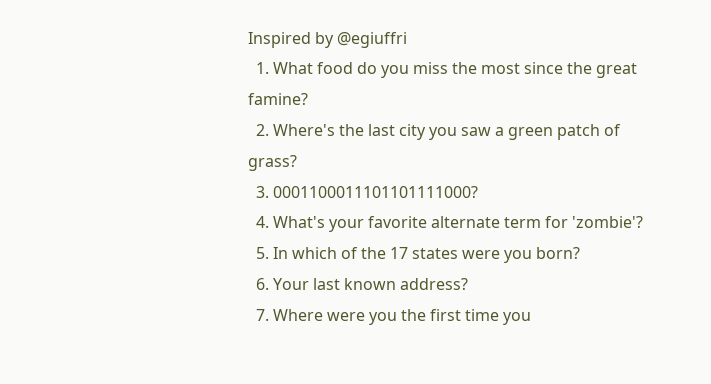Inspired by @egiuffri
  1. What food do you miss the most since the great famine?
  2. Where's the last city you saw a green patch of grass?
  3. 0001100011101101111000?
  4. What's your favorite alternate term for 'zombie'?
  5. In which of the 17 states were you born?
  6. Your last known address?
  7. Where were you the first time you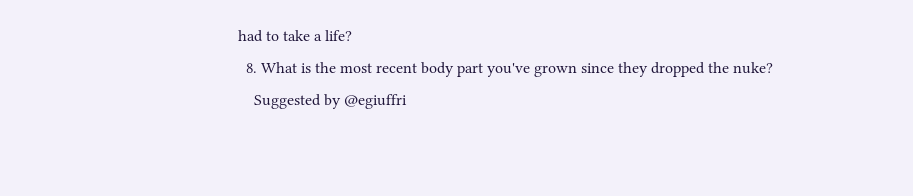had to take a life?
  8. What is the most recent body part you've grown since they dropped the nuke?
    Suggested by @egiuffri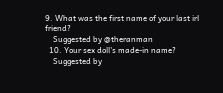9. What was the first name of your last irl friend?
    Suggested by @theranman
  10. Your sex doll's made-in name?
    Suggested by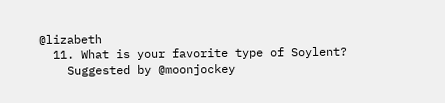@lizabeth
  11. What is your favorite type of Soylent?
    Suggested by @moonjockey